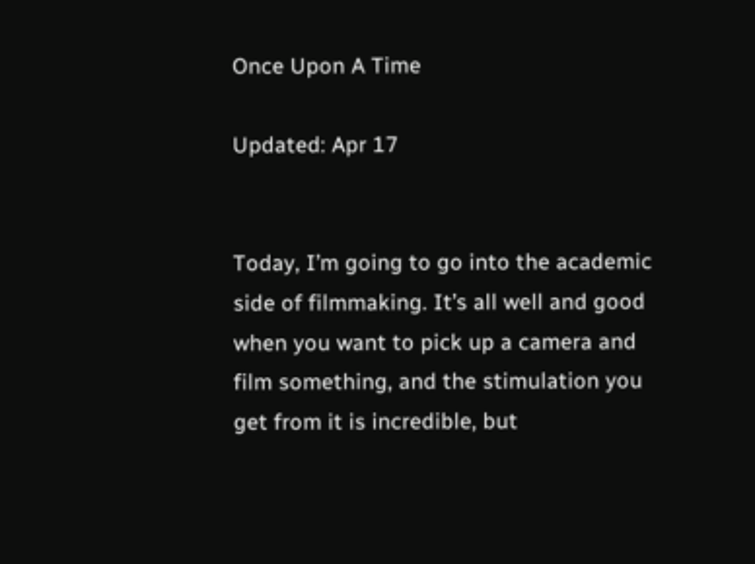Once Upon A Time

Updated: Apr 17


Today, I’m going to go into the academic side of filmmaking. It’s all well and good when you want to pick up a camera and film something, and the stimulation you get from it is incredible, but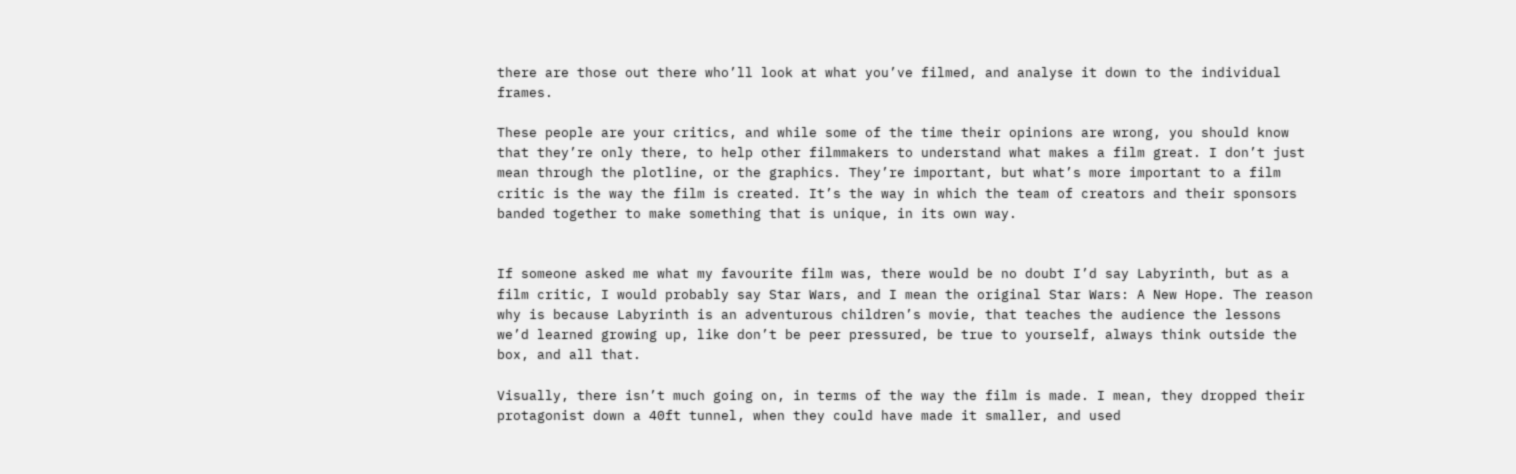there are those out there who’ll look at what you’ve filmed, and analyse it down to the individual frames.

These people are your critics, and while some of the time their opinions are wrong, you should know that they’re only there, to help other filmmakers to understand what makes a film great. I don’t just mean through the plotline, or the graphics. They’re important, but what’s more important to a film critic is the way the film is created. It’s the way in which the team of creators and their sponsors banded together to make something that is unique, in its own way.


If someone asked me what my favourite film was, there would be no doubt I’d say Labyrinth, but as a film critic, I would probably say Star Wars, and I mean the original Star Wars: A New Hope. The reason why is because Labyrinth is an adventurous children’s movie, that teaches the audience the lessons we’d learned growing up, like don’t be peer pressured, be true to yourself, always think outside the box, and all that.

Visually, there isn’t much going on, in terms of the way the film is made. I mean, they dropped their protagonist down a 40ft tunnel, when they could have made it smaller, and used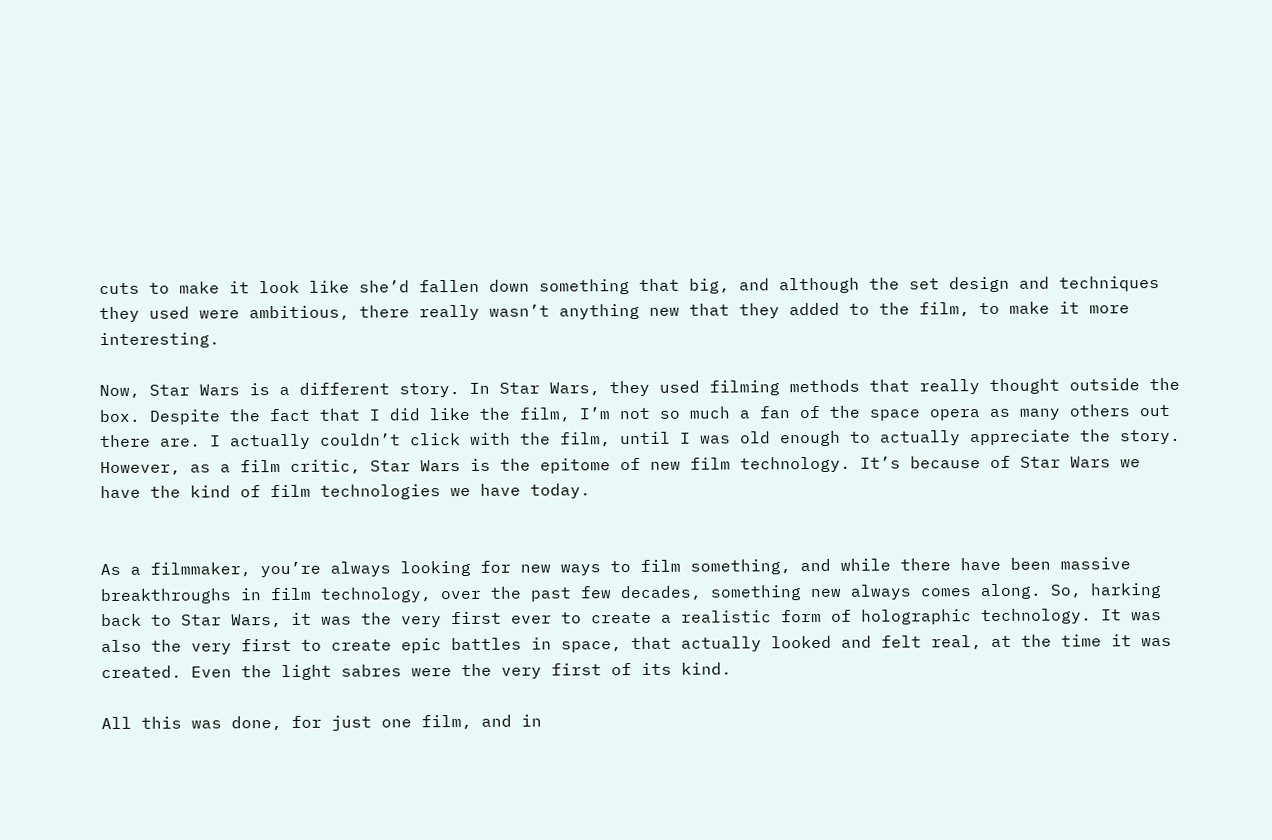cuts to make it look like she’d fallen down something that big, and although the set design and techniques they used were ambitious, there really wasn’t anything new that they added to the film, to make it more interesting.

Now, Star Wars is a different story. In Star Wars, they used filming methods that really thought outside the box. Despite the fact that I did like the film, I’m not so much a fan of the space opera as many others out there are. I actually couldn’t click with the film, until I was old enough to actually appreciate the story. However, as a film critic, Star Wars is the epitome of new film technology. It’s because of Star Wars we have the kind of film technologies we have today.


As a filmmaker, you’re always looking for new ways to film something, and while there have been massive breakthroughs in film technology, over the past few decades, something new always comes along. So, harking back to Star Wars, it was the very first ever to create a realistic form of holographic technology. It was also the very first to create epic battles in space, that actually looked and felt real, at the time it was created. Even the light sabres were the very first of its kind.

All this was done, for just one film, and in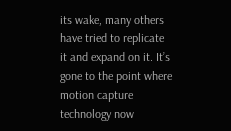its wake, many others have tried to replicate it and expand on it. It’s gone to the point where motion capture technology now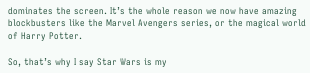dominates the screen. It’s the whole reason we now have amazing blockbusters like the Marvel Avengers series, or the magical world of Harry Potter.

So, that’s why I say Star Wars is my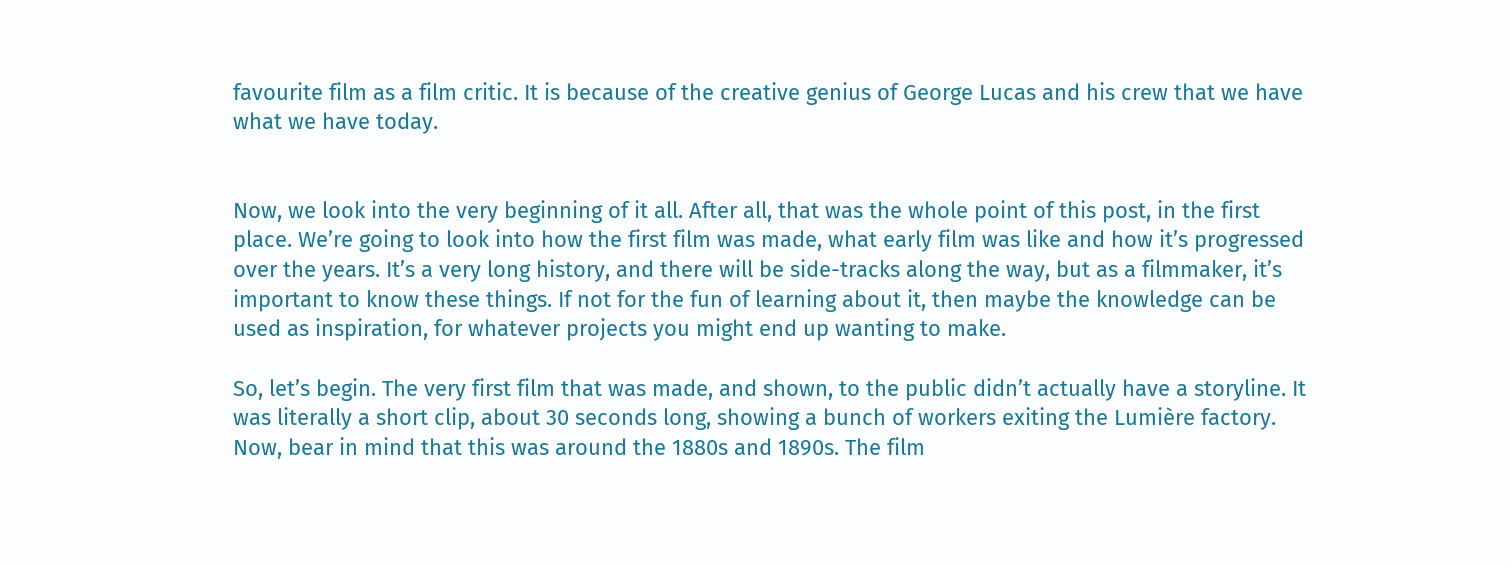favourite film as a film critic. It is because of the creative genius of George Lucas and his crew that we have what we have today.


Now, we look into the very beginning of it all. After all, that was the whole point of this post, in the first place. We’re going to look into how the first film was made, what early film was like and how it’s progressed over the years. It’s a very long history, and there will be side-tracks along the way, but as a filmmaker, it’s important to know these things. If not for the fun of learning about it, then maybe the knowledge can be used as inspiration, for whatever projects you might end up wanting to make.

So, let’s begin. The very first film that was made, and shown, to the public didn’t actually have a storyline. It was literally a short clip, about 30 seconds long, showing a bunch of workers exiting the Lumière factory. Now, bear in mind that this was around the 1880s and 1890s. The film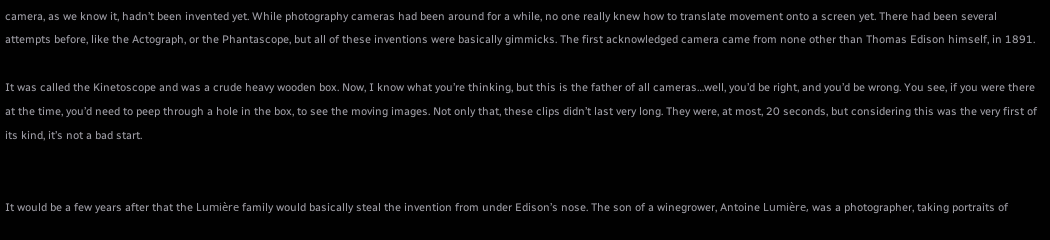camera, as we know it, hadn’t been invented yet. While photography cameras had been around for a while, no one really knew how to translate movement onto a screen yet. There had been several attempts before, like the Actograph, or the Phantascope, but all of these inventions were basically gimmicks. The first acknowledged camera came from none other than Thomas Edison himself, in 1891.

It was called the Kinetoscope and was a crude heavy wooden box. Now, I know what you’re thinking, but this is the father of all cameras…well, you’d be right, and you’d be wrong. You see, if you were there at the time, you’d need to peep through a hole in the box, to see the moving images. Not only that, these clips didn’t last very long. They were, at most, 20 seconds, but considering this was the very first of its kind, it’s not a bad start.


It would be a few years after that the Lumière family would basically steal the invention from under Edison’s nose. The son of a winegrower, Antoine Lumière, was a photographer, taking portraits of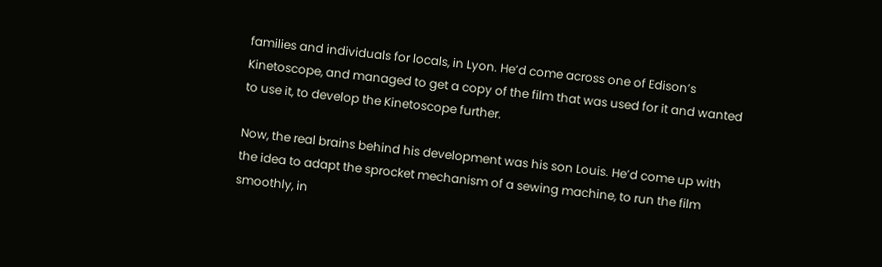families and individuals for locals, in Lyon. He’d come across one of Edison’s Kinetoscope, and managed to get a copy of the film that was used for it and wanted to use it, to develop the Kinetoscope further.

Now, the real brains behind his development was his son Louis. He’d come up with the idea to adapt the sprocket mechanism of a sewing machine, to run the film smoothly, in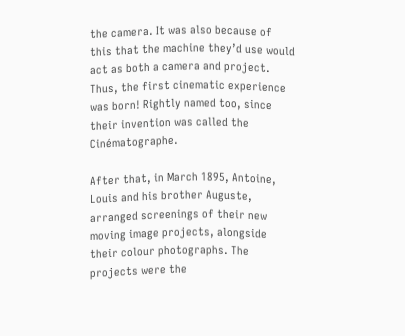the camera. It was also because of this that the machine they’d use would act as both a camera and project. Thus, the first cinematic experience was born! Rightly named too, since their invention was called the Cinématographe.

After that, in March 1895, Antoine, Louis and his brother Auguste, arranged screenings of their new moving image projects, alongside their colour photographs. The projects were the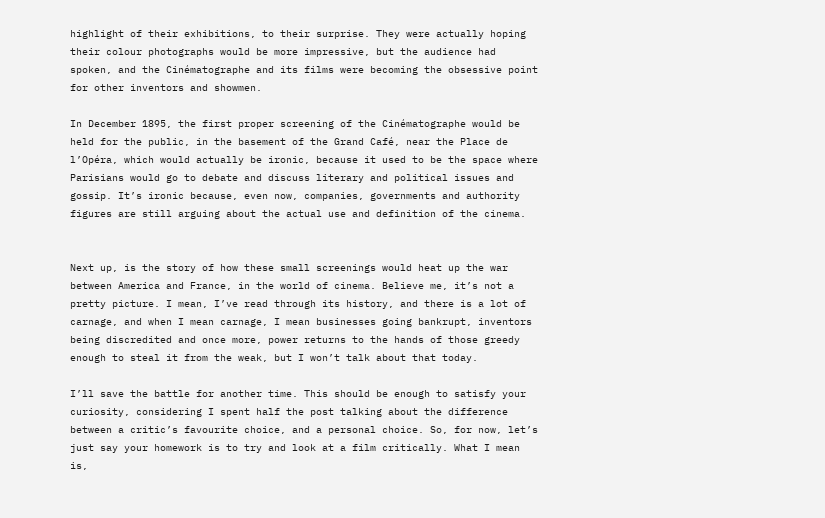highlight of their exhibitions, to their surprise. They were actually hoping their colour photographs would be more impressive, but the audience had spoken, and the Cinématographe and its films were becoming the obsessive point for other inventors and showmen.

In December 1895, the first proper screening of the Cinématographe would be held for the public, in the basement of the Grand Café, near the Place de l’Opéra, which would actually be ironic, because it used to be the space where Parisians would go to debate and discuss literary and political issues and gossip. It’s ironic because, even now, companies, governments and authority figures are still arguing about the actual use and definition of the cinema.


Next up, is the story of how these small screenings would heat up the war between America and France, in the world of cinema. Believe me, it’s not a pretty picture. I mean, I’ve read through its history, and there is a lot of carnage, and when I mean carnage, I mean businesses going bankrupt, inventors being discredited and once more, power returns to the hands of those greedy enough to steal it from the weak, but I won’t talk about that today.

I’ll save the battle for another time. This should be enough to satisfy your curiosity, considering I spent half the post talking about the difference between a critic’s favourite choice, and a personal choice. So, for now, let’s just say your homework is to try and look at a film critically. What I mean is,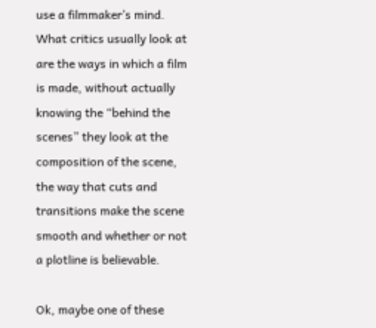use a filmmaker’s mind. What critics usually look at are the ways in which a film is made, without actually knowing the “behind the scenes” they look at the composition of the scene, the way that cuts and transitions make the scene smooth and whether or not a plotline is believable.

Ok, maybe one of these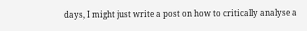days, I might just write a post on how to critically analyse a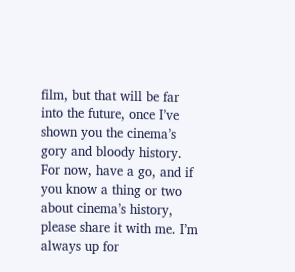film, but that will be far into the future, once I’ve shown you the cinema’s gory and bloody history. For now, have a go, and if you know a thing or two about cinema’s history, please share it with me. I’m always up for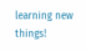learning new things!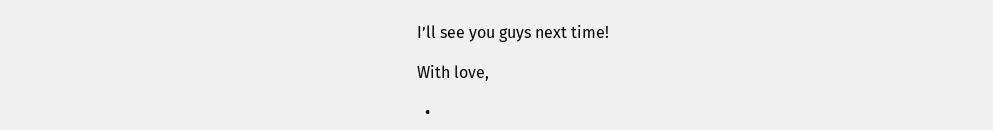I’ll see you guys next time!

With love,

  •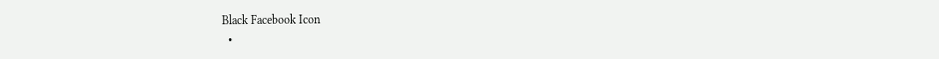Black Facebook Icon
  •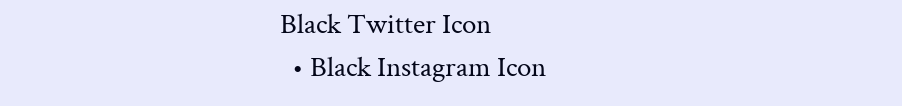Black Twitter Icon
  • Black Instagram Icon